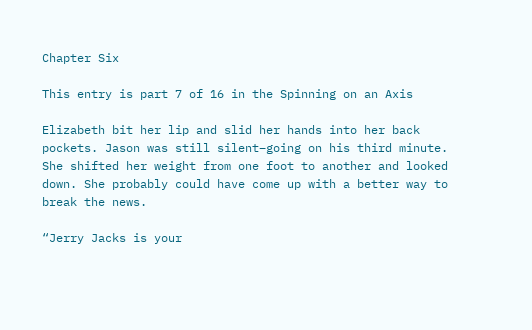Chapter Six

This entry is part 7 of 16 in the Spinning on an Axis

Elizabeth bit her lip and slid her hands into her back pockets. Jason was still silent–going on his third minute. She shifted her weight from one foot to another and looked down. She probably could have come up with a better way to break the news.

“Jerry Jacks is your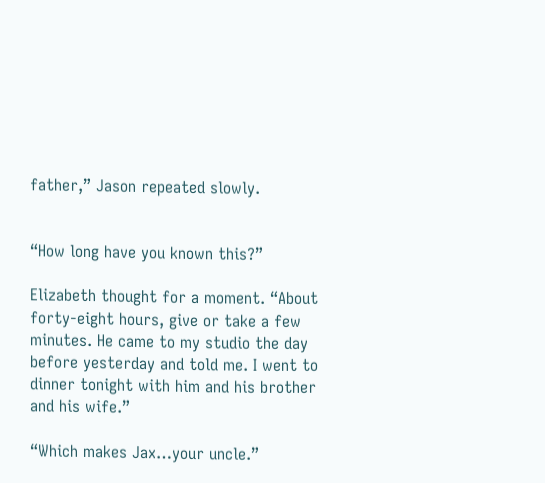father,” Jason repeated slowly.


“How long have you known this?”

Elizabeth thought for a moment. “About forty-eight hours, give or take a few minutes. He came to my studio the day before yesterday and told me. I went to dinner tonight with him and his brother and his wife.”

“Which makes Jax…your uncle.”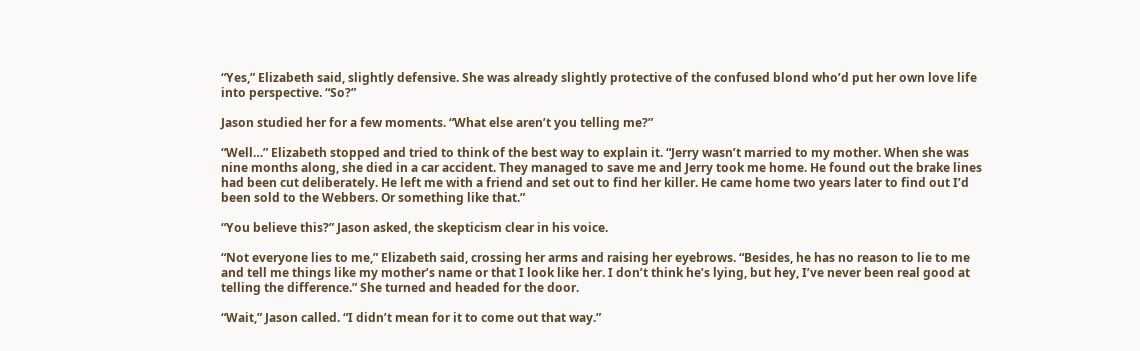“Yes,” Elizabeth said, slightly defensive. She was already slightly protective of the confused blond who’d put her own love life into perspective. “So?”

Jason studied her for a few moments. “What else aren’t you telling me?”

“Well…” Elizabeth stopped and tried to think of the best way to explain it. “Jerry wasn’t married to my mother. When she was nine months along, she died in a car accident. They managed to save me and Jerry took me home. He found out the brake lines had been cut deliberately. He left me with a friend and set out to find her killer. He came home two years later to find out I’d been sold to the Webbers. Or something like that.”

“You believe this?” Jason asked, the skepticism clear in his voice.

“Not everyone lies to me,” Elizabeth said, crossing her arms and raising her eyebrows. “Besides, he has no reason to lie to me and tell me things like my mother’s name or that I look like her. I don’t think he’s lying, but hey, I’ve never been real good at telling the difference.” She turned and headed for the door.

“Wait,” Jason called. “I didn’t mean for it to come out that way.”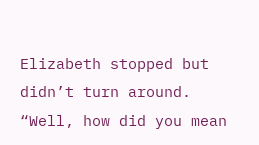Elizabeth stopped but didn’t turn around. “Well, how did you mean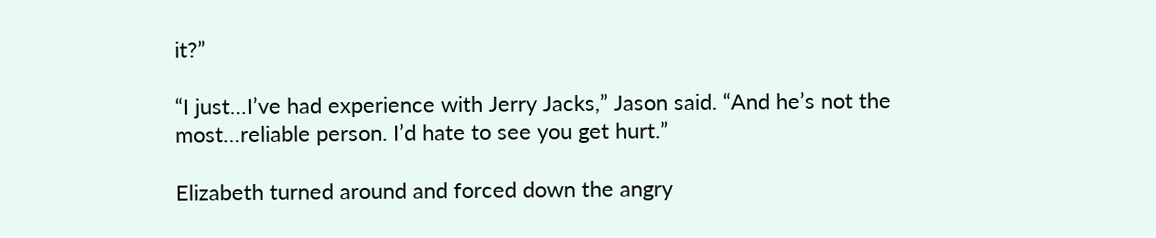it?”

“I just…I’ve had experience with Jerry Jacks,” Jason said. “And he’s not the most…reliable person. I’d hate to see you get hurt.”

Elizabeth turned around and forced down the angry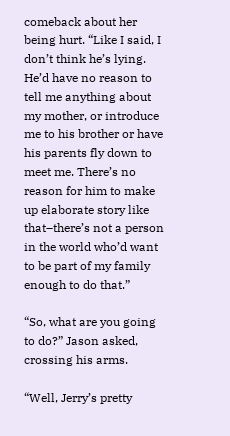comeback about her being hurt. “Like I said, I don’t think he’s lying. He’d have no reason to tell me anything about my mother, or introduce me to his brother or have his parents fly down to meet me. There’s no reason for him to make up elaborate story like that–there’s not a person in the world who’d want to be part of my family enough to do that.”

“So, what are you going to do?” Jason asked, crossing his arms.

“Well, Jerry’s pretty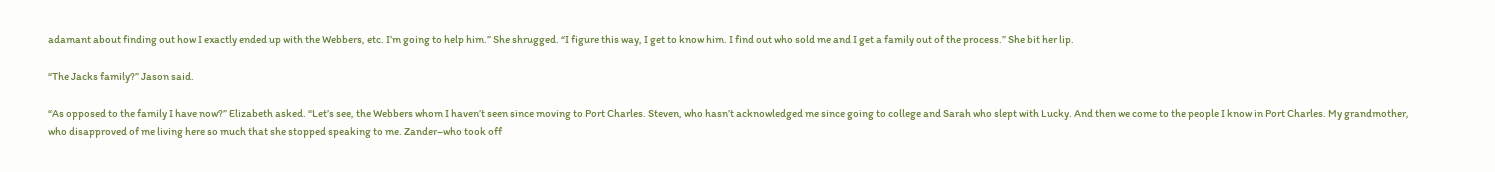adamant about finding out how I exactly ended up with the Webbers, etc. I’m going to help him.” She shrugged. “I figure this way, I get to know him. I find out who sold me and I get a family out of the process.” She bit her lip.

“The Jacks family?” Jason said.

“As opposed to the family I have now?” Elizabeth asked. “Let’s see, the Webbers whom I haven’t seen since moving to Port Charles. Steven, who hasn’t acknowledged me since going to college and Sarah who slept with Lucky. And then we come to the people I know in Port Charles. My grandmother, who disapproved of me living here so much that she stopped speaking to me. Zander–who took off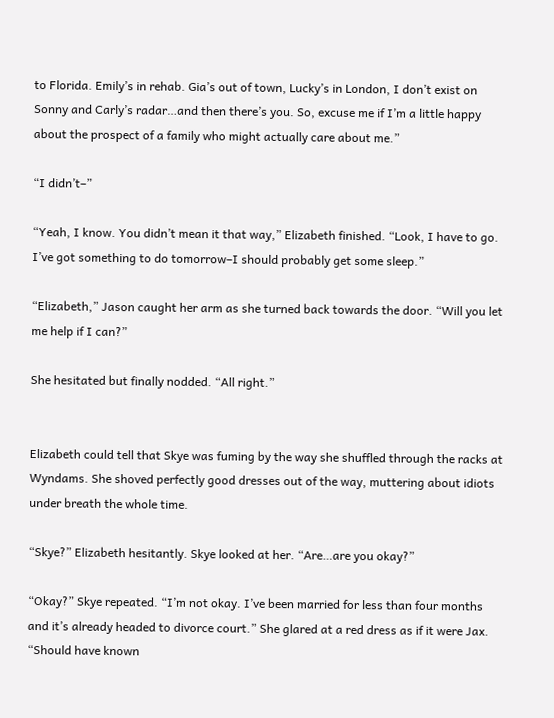to Florida. Emily’s in rehab. Gia’s out of town, Lucky’s in London, I don’t exist on Sonny and Carly’s radar…and then there’s you. So, excuse me if I’m a little happy about the prospect of a family who might actually care about me.”

“I didn’t–”

“Yeah, I know. You didn’t mean it that way,” Elizabeth finished. “Look, I have to go. I’ve got something to do tomorrow–I should probably get some sleep.”

“Elizabeth,” Jason caught her arm as she turned back towards the door. “Will you let me help if I can?”

She hesitated but finally nodded. “All right.”


Elizabeth could tell that Skye was fuming by the way she shuffled through the racks at Wyndams. She shoved perfectly good dresses out of the way, muttering about idiots under breath the whole time.

“Skye?” Elizabeth hesitantly. Skye looked at her. “Are…are you okay?”

“Okay?” Skye repeated. “I’m not okay. I’ve been married for less than four months and it’s already headed to divorce court.” She glared at a red dress as if it were Jax. “Should have known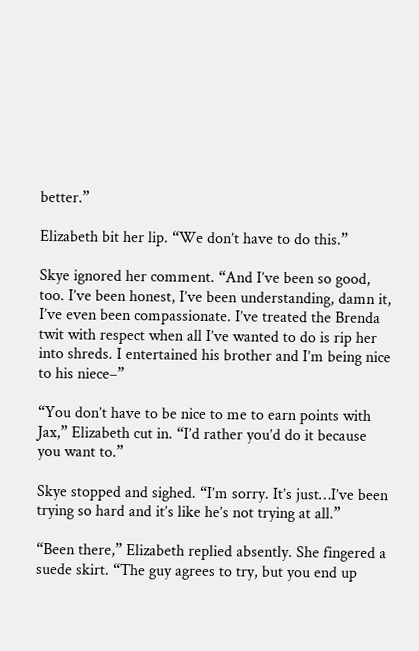better.”

Elizabeth bit her lip. “We don’t have to do this.”

Skye ignored her comment. “And I’ve been so good, too. I’ve been honest, I’ve been understanding, damn it, I’ve even been compassionate. I’ve treated the Brenda twit with respect when all I’ve wanted to do is rip her into shreds. I entertained his brother and I’m being nice to his niece–”

“You don’t have to be nice to me to earn points with Jax,” Elizabeth cut in. “I’d rather you’d do it because you want to.”

Skye stopped and sighed. “I’m sorry. It’s just…I’ve been trying so hard and it’s like he’s not trying at all.”

“Been there,” Elizabeth replied absently. She fingered a suede skirt. “The guy agrees to try, but you end up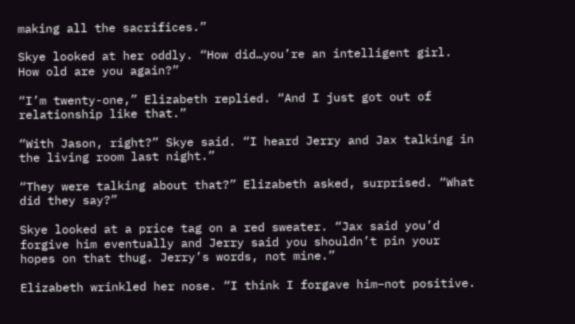making all the sacrifices.”

Skye looked at her oddly. “How did…you’re an intelligent girl. How old are you again?”

“I’m twenty-one,” Elizabeth replied. “And I just got out of relationship like that.”

“With Jason, right?” Skye said. “I heard Jerry and Jax talking in the living room last night.”

“They were talking about that?” Elizabeth asked, surprised. “What did they say?”

Skye looked at a price tag on a red sweater. “Jax said you’d forgive him eventually and Jerry said you shouldn’t pin your hopes on that thug. Jerry’s words, not mine.”

Elizabeth wrinkled her nose. “I think I forgave him–not positive.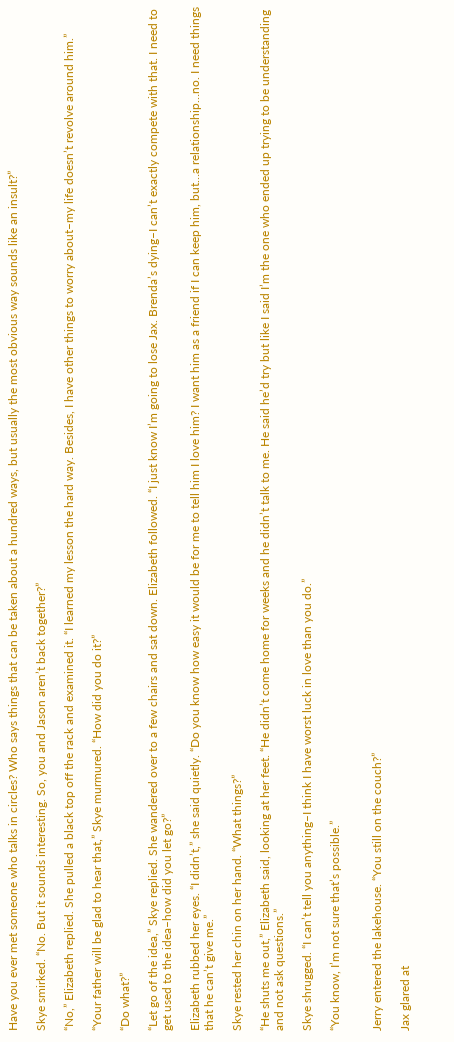Have you ever met someone who talks in circles? Who says things that can be taken about a hundred ways, but usually the most obvious way sounds like an insult?”

Skye smirked. “No. But it sounds interesting. So, you and Jason aren’t back together?”

“No,” Elizabeth replied. She pulled a black top off the rack and examined it. “I learned my lesson the hard way. Besides, I have other things to worry about–my life doesn’t revolve around him.”

“Your father will be glad to hear that,” Skye murmured. “How did you do it?”

“Do what?”

“Let go of the idea,” Skye replied. She wandered over to a few chairs and sat down. Elizabeth followed. “I just know I’m going to lose Jax. Brenda’s dying–I can’t exactly compete with that. I need to get used to the idea–how did you let go?”

Elizabeth rubbed her eyes. “I didn’t,” she said quietly. “Do you know how easy it would be for me to tell him I love him? I want him as a friend if I can keep him, but…a relationship…no. I need things that he can’t give me.”

Skye rested her chin on her hand. “What things?”

“He shuts me out,” Elizabeth said, looking at her feet. “He didn’t come home for weeks and he didn’t talk to me. He said he’d try but like I said I’m the one who ended up trying to be understanding and not ask questions.”

Skye shrugged. “I can’t tell you anything–I think I have worst luck in love than you do.”

“You know, I’m not sure that’s possible.”


Jerry entered the lakehouse. “You still on the couch?”

Jax glared at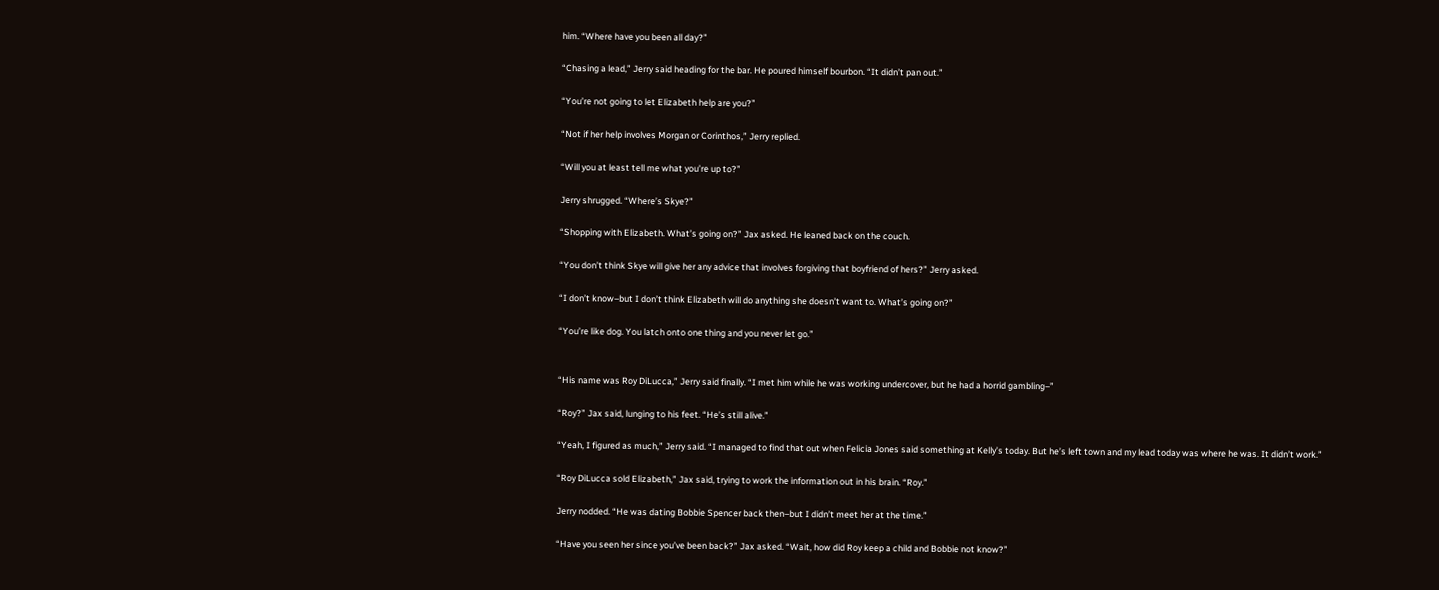him. “Where have you been all day?”

“Chasing a lead,” Jerry said heading for the bar. He poured himself bourbon. “It didn’t pan out.”

“You’re not going to let Elizabeth help are you?”

“Not if her help involves Morgan or Corinthos,” Jerry replied.

“Will you at least tell me what you’re up to?”

Jerry shrugged. “Where’s Skye?”

“Shopping with Elizabeth. What’s going on?” Jax asked. He leaned back on the couch.

“You don’t think Skye will give her any advice that involves forgiving that boyfriend of hers?” Jerry asked.

“I don’t know–but I don’t think Elizabeth will do anything she doesn’t want to. What’s going on?”

“You’re like dog. You latch onto one thing and you never let go.”


“His name was Roy DiLucca,” Jerry said finally. “I met him while he was working undercover, but he had a horrid gambling–”

“Roy?” Jax said, lunging to his feet. “He’s still alive.”

“Yeah, I figured as much,” Jerry said. “I managed to find that out when Felicia Jones said something at Kelly’s today. But he’s left town and my lead today was where he was. It didn’t work.”

“Roy DiLucca sold Elizabeth,” Jax said, trying to work the information out in his brain. “Roy.”

Jerry nodded. “He was dating Bobbie Spencer back then–but I didn’t meet her at the time.”

“Have you seen her since you’ve been back?” Jax asked. “Wait, how did Roy keep a child and Bobbie not know?”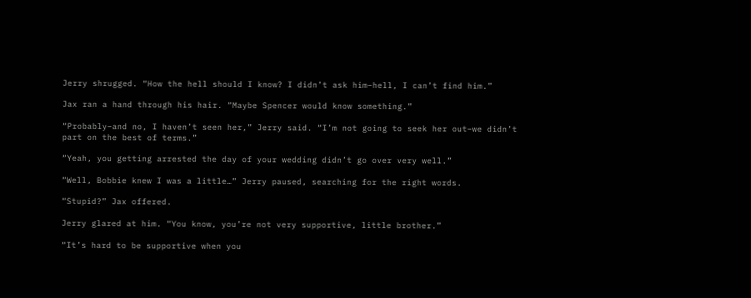Jerry shrugged. “How the hell should I know? I didn’t ask him–hell, I can’t find him.”

Jax ran a hand through his hair. “Maybe Spencer would know something.”

“Probably–and no, I haven’t seen her,” Jerry said. “I’m not going to seek her out–we didn’t part on the best of terms.”

“Yeah, you getting arrested the day of your wedding didn’t go over very well.”

“Well, Bobbie knew I was a little…” Jerry paused, searching for the right words.

“Stupid?” Jax offered.

Jerry glared at him. “You know, you’re not very supportive, little brother.”

“It’s hard to be supportive when you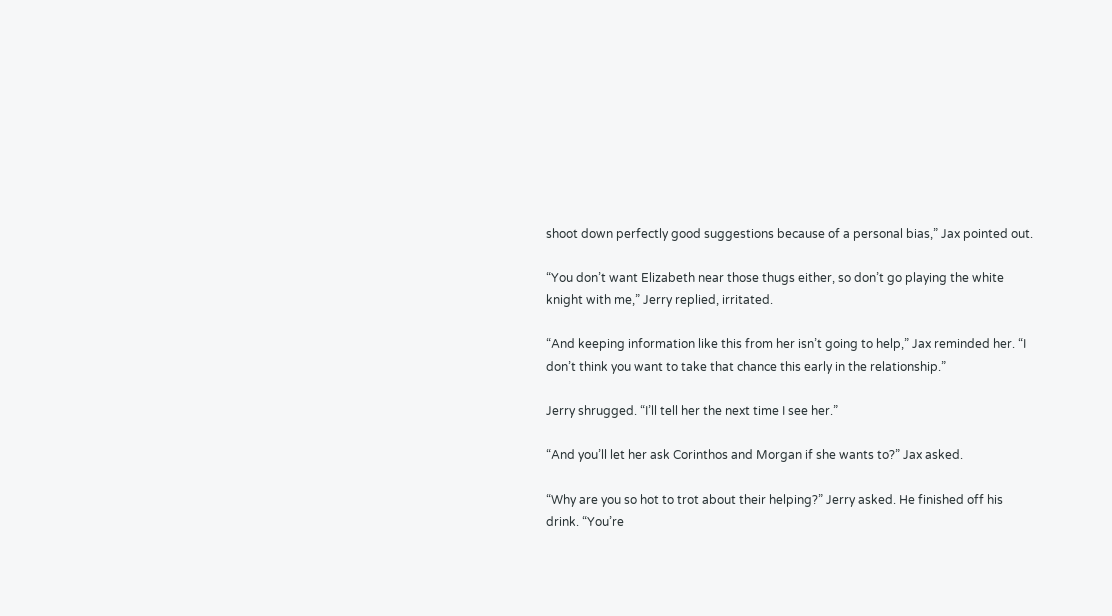shoot down perfectly good suggestions because of a personal bias,” Jax pointed out.

“You don’t want Elizabeth near those thugs either, so don’t go playing the white knight with me,” Jerry replied, irritated.

“And keeping information like this from her isn’t going to help,” Jax reminded her. “I don’t think you want to take that chance this early in the relationship.”

Jerry shrugged. “I’ll tell her the next time I see her.”

“And you’ll let her ask Corinthos and Morgan if she wants to?” Jax asked.

“Why are you so hot to trot about their helping?” Jerry asked. He finished off his drink. “You’re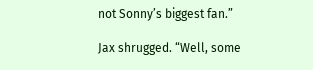not Sonny’s biggest fan.”

Jax shrugged. “Well, some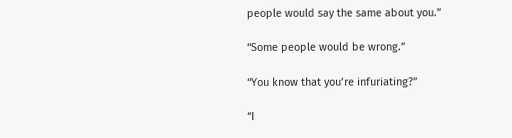people would say the same about you.”

“Some people would be wrong.”

“You know that you’re infuriating?”

“I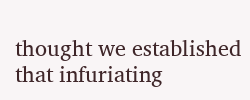thought we established that infuriating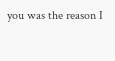you was the reason I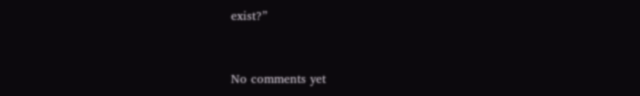exist?”


No comments yet